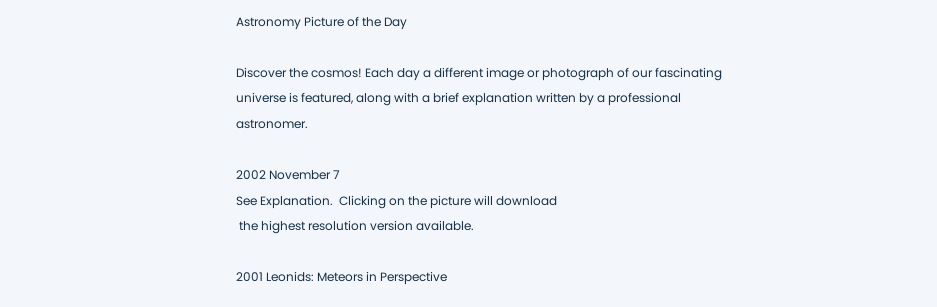Astronomy Picture of the Day

Discover the cosmos! Each day a different image or photograph of our fascinating universe is featured, along with a brief explanation written by a professional astronomer.

2002 November 7
See Explanation.  Clicking on the picture will download
 the highest resolution version available.

2001 Leonids: Meteors in Perspective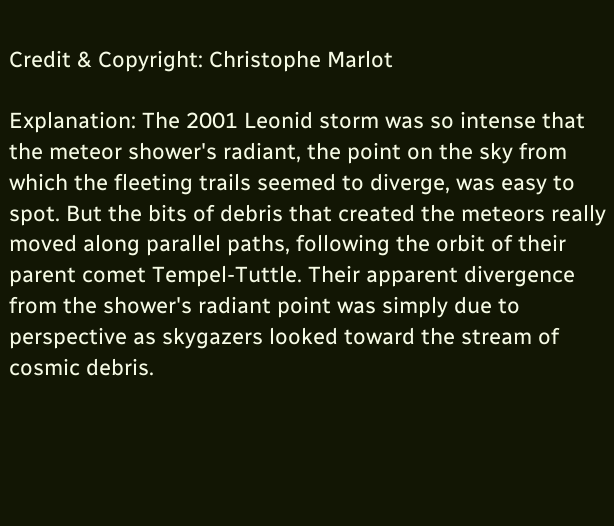Credit & Copyright: Christophe Marlot

Explanation: The 2001 Leonid storm was so intense that the meteor shower's radiant, the point on the sky from which the fleeting trails seemed to diverge, was easy to spot. But the bits of debris that created the meteors really moved along parallel paths, following the orbit of their parent comet Tempel-Tuttle. Their apparent divergence from the shower's radiant point was simply due to perspective as skygazers looked toward the stream of cosmic debris.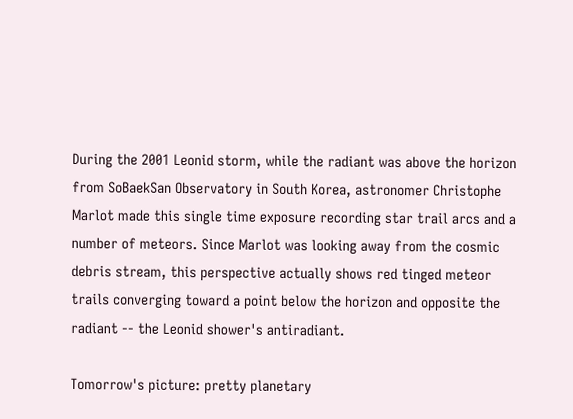During the 2001 Leonid storm, while the radiant was above the horizon from SoBaekSan Observatory in South Korea, astronomer Christophe Marlot made this single time exposure recording star trail arcs and a number of meteors. Since Marlot was looking away from the cosmic debris stream, this perspective actually shows red tinged meteor trails converging toward a point below the horizon and opposite the radiant -- the Leonid shower's antiradiant.

Tomorrow's picture: pretty planetary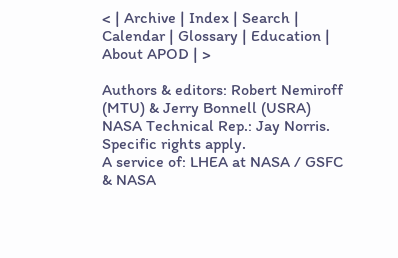< | Archive | Index | Search | Calendar | Glossary | Education | About APOD | >

Authors & editors: Robert Nemiroff (MTU) & Jerry Bonnell (USRA)
NASA Technical Rep.: Jay Norris. Specific rights apply.
A service of: LHEA at NASA / GSFC
& NASA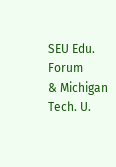SEU Edu. Forum
& Michigan Tech. U.